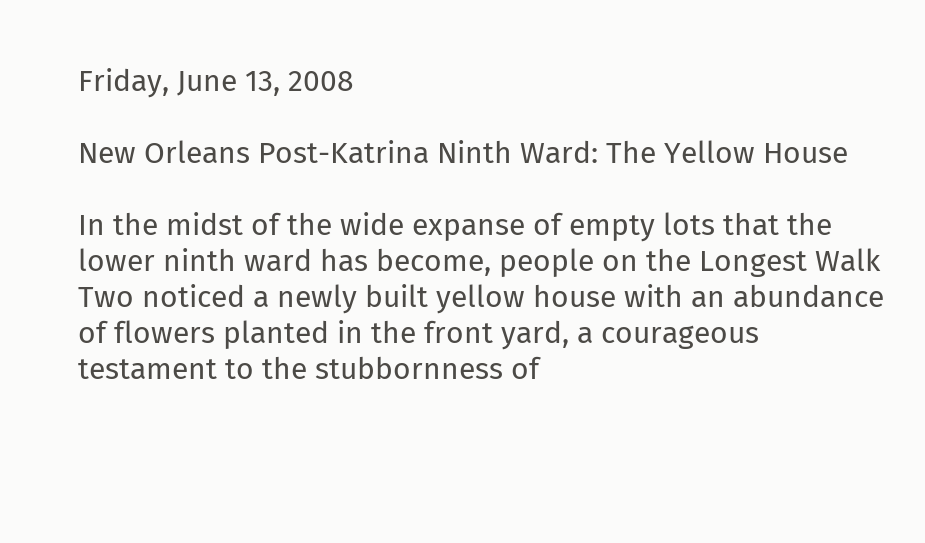Friday, June 13, 2008

New Orleans Post-Katrina Ninth Ward: The Yellow House

In the midst of the wide expanse of empty lots that the lower ninth ward has become, people on the Longest Walk Two noticed a newly built yellow house with an abundance of flowers planted in the front yard, a courageous testament to the stubbornness of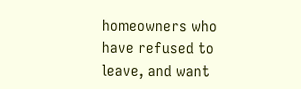homeowners who have refused to leave, and want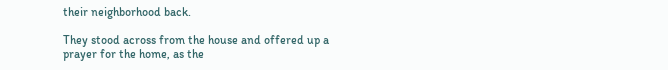their neighborhood back.

They stood across from the house and offered up a prayer for the home, as the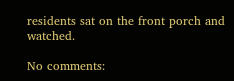residents sat on the front porch and watched.

No comments: